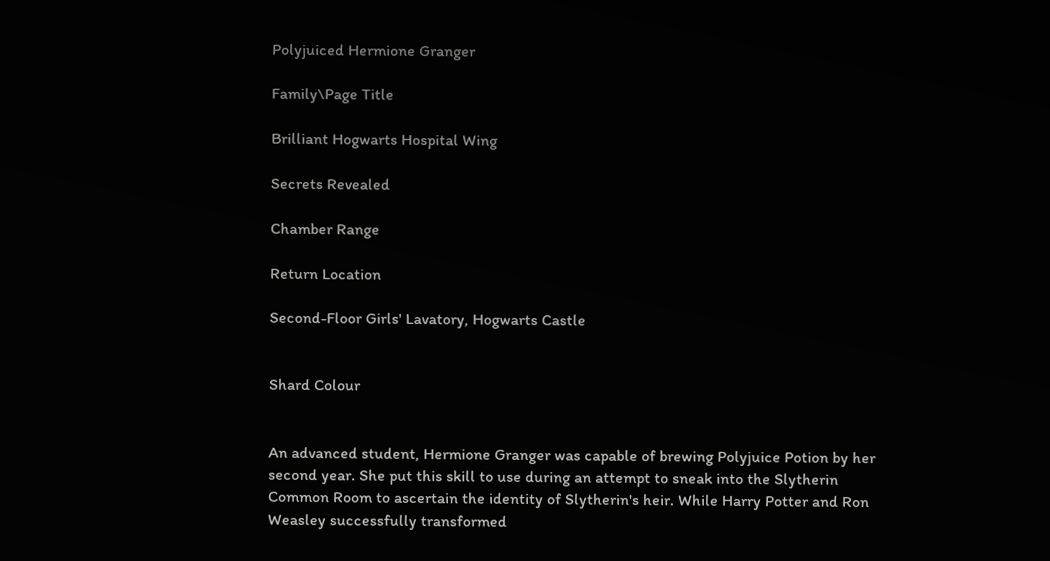Polyjuiced Hermione Granger

Family\Page Title

Brilliant Hogwarts Hospital Wing

Secrets Revealed

Chamber Range

Return Location

Second-Floor Girls' Lavatory, Hogwarts Castle


Shard Colour


An advanced student, Hermione Granger was capable of brewing Polyjuice Potion by her second year. She put this skill to use during an attempt to sneak into the Slytherin Common Room to ascertain the identity of Slytherin's heir. While Harry Potter and Ron Weasley successfully transformed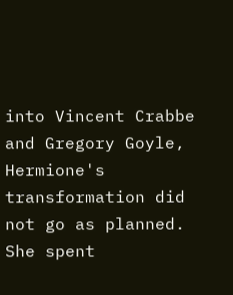into Vincent Crabbe and Gregory Goyle, Hermione's transformation did not go as planned. She spent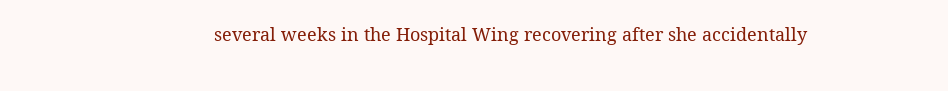several weeks in the Hospital Wing recovering after she accidentally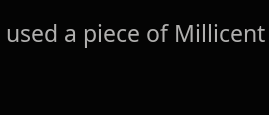used a piece of Millicent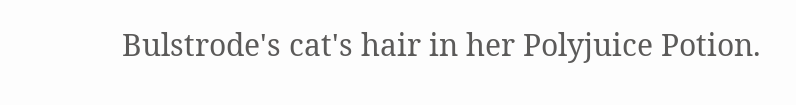Bulstrode's cat's hair in her Polyjuice Potion.